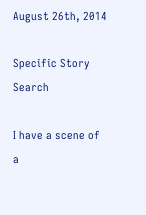August 26th, 2014

Specific Story Search

I have a scene of a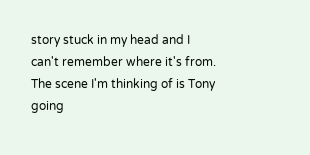story stuck in my head and I can't remember where it's from. The scene I'm thinking of is Tony going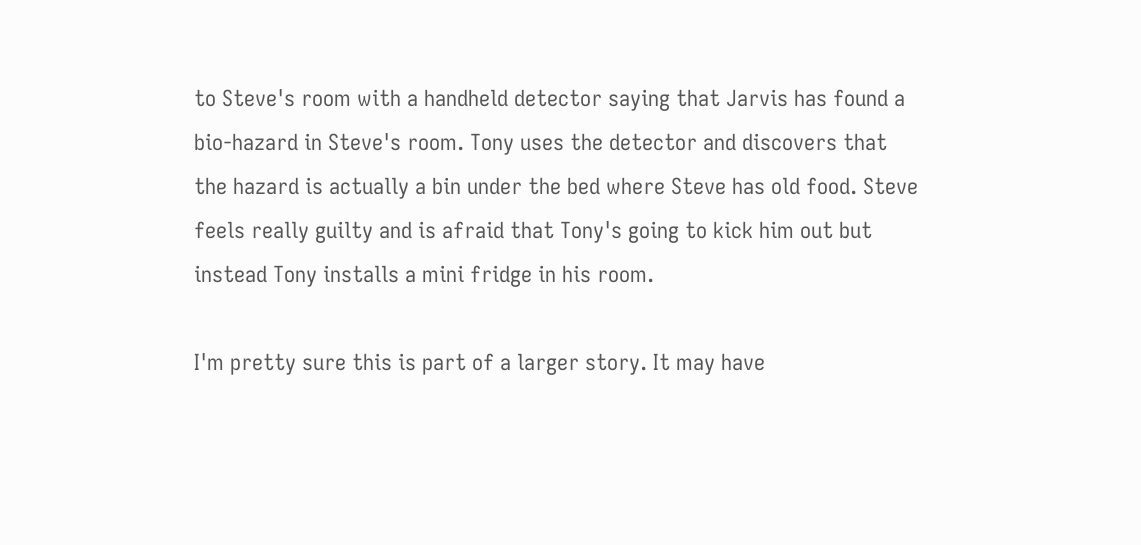to Steve's room with a handheld detector saying that Jarvis has found a bio-hazard in Steve's room. Tony uses the detector and discovers that the hazard is actually a bin under the bed where Steve has old food. Steve feels really guilty and is afraid that Tony's going to kick him out but instead Tony installs a mini fridge in his room.

I'm pretty sure this is part of a larger story. It may have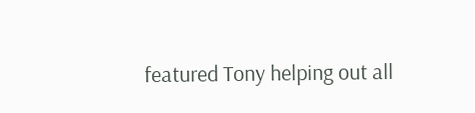featured Tony helping out all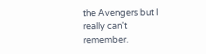the Avengers but I really can't remember.